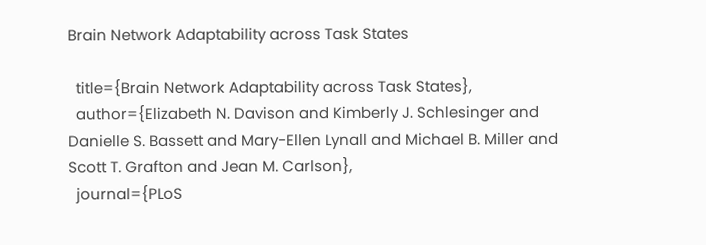Brain Network Adaptability across Task States

  title={Brain Network Adaptability across Task States},
  author={Elizabeth N. Davison and Kimberly J. Schlesinger and Danielle S. Bassett and Mary-Ellen Lynall and Michael B. Miller and Scott T. Grafton and Jean M. Carlson},
  journal={PLoS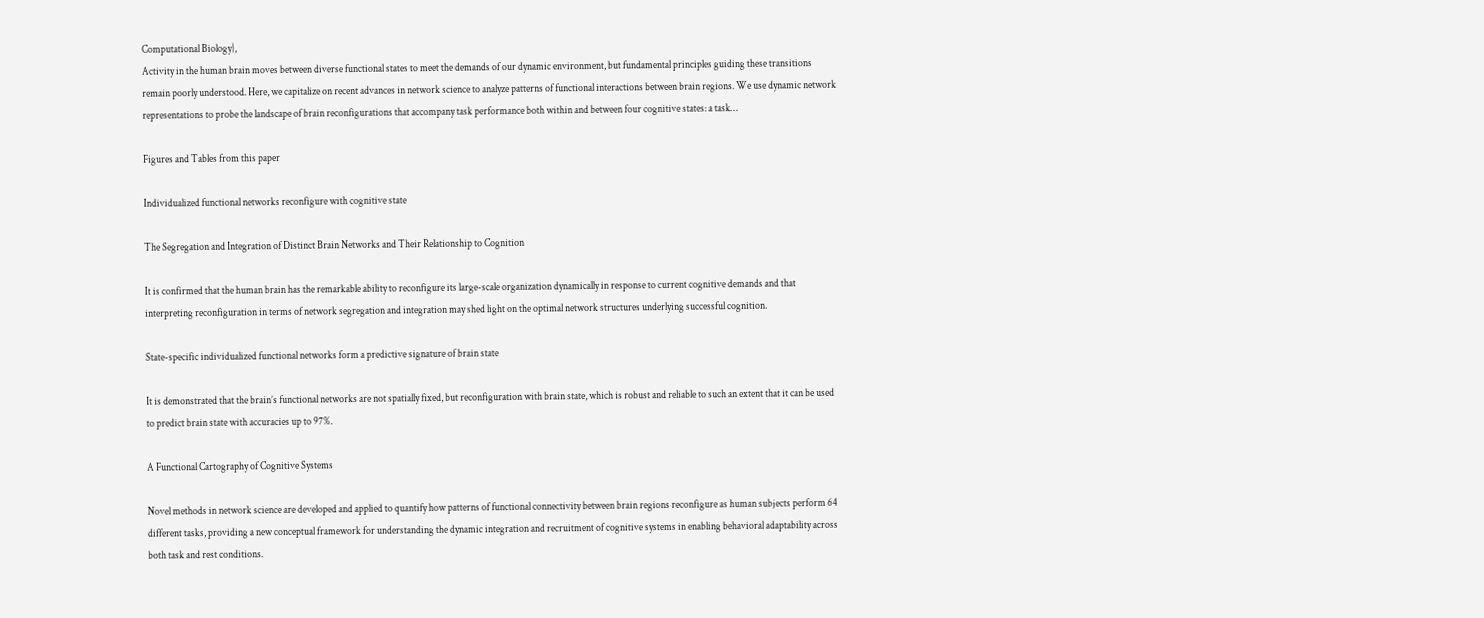Computational Biology},
Activity in the human brain moves between diverse functional states to meet the demands of our dynamic environment, but fundamental principles guiding these transitions remain poorly understood. Here, we capitalize on recent advances in network science to analyze patterns of functional interactions between brain regions. We use dynamic network representations to probe the landscape of brain reconfigurations that accompany task performance both within and between four cognitive states: a task…

Figures and Tables from this paper

Individualized functional networks reconfigure with cognitive state

The Segregation and Integration of Distinct Brain Networks and Their Relationship to Cognition

It is confirmed that the human brain has the remarkable ability to reconfigure its large-scale organization dynamically in response to current cognitive demands and that interpreting reconfiguration in terms of network segregation and integration may shed light on the optimal network structures underlying successful cognition.

State-specific individualized functional networks form a predictive signature of brain state

It is demonstrated that the brain’s functional networks are not spatially fixed, but reconfiguration with brain state, which is robust and reliable to such an extent that it can be used to predict brain state with accuracies up to 97%.

A Functional Cartography of Cognitive Systems

Novel methods in network science are developed and applied to quantify how patterns of functional connectivity between brain regions reconfigure as human subjects perform 64 different tasks, providing a new conceptual framework for understanding the dynamic integration and recruitment of cognitive systems in enabling behavioral adaptability across both task and rest conditions.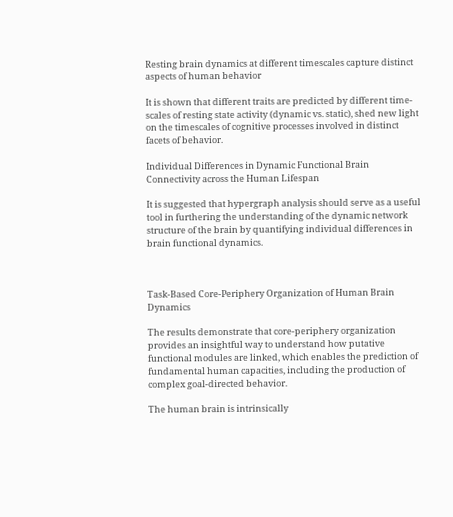Resting brain dynamics at different timescales capture distinct aspects of human behavior

It is shown that different traits are predicted by different time-scales of resting state activity (dynamic vs. static), shed new light on the timescales of cognitive processes involved in distinct facets of behavior.

Individual Differences in Dynamic Functional Brain Connectivity across the Human Lifespan

It is suggested that hypergraph analysis should serve as a useful tool in furthering the understanding of the dynamic network structure of the brain by quantifying individual differences in brain functional dynamics.



Task-Based Core-Periphery Organization of Human Brain Dynamics

The results demonstrate that core-periphery organization provides an insightful way to understand how putative functional modules are linked, which enables the prediction of fundamental human capacities, including the production of complex goal-directed behavior.

The human brain is intrinsically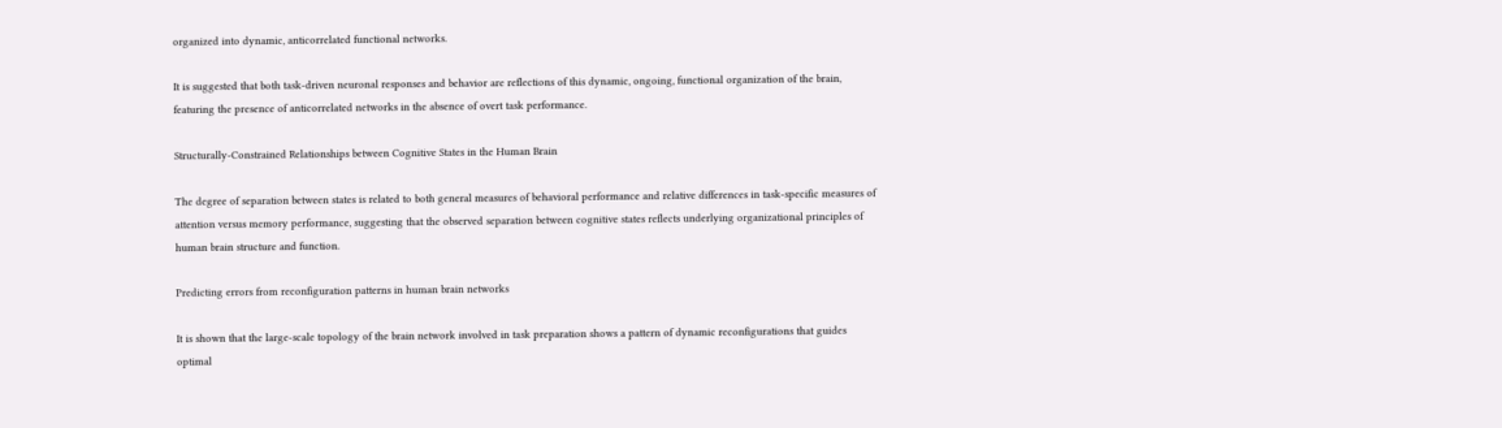organized into dynamic, anticorrelated functional networks.

It is suggested that both task-driven neuronal responses and behavior are reflections of this dynamic, ongoing, functional organization of the brain, featuring the presence of anticorrelated networks in the absence of overt task performance.

Structurally-Constrained Relationships between Cognitive States in the Human Brain

The degree of separation between states is related to both general measures of behavioral performance and relative differences in task-specific measures of attention versus memory performance, suggesting that the observed separation between cognitive states reflects underlying organizational principles of human brain structure and function.

Predicting errors from reconfiguration patterns in human brain networks

It is shown that the large-scale topology of the brain network involved in task preparation shows a pattern of dynamic reconfigurations that guides optimal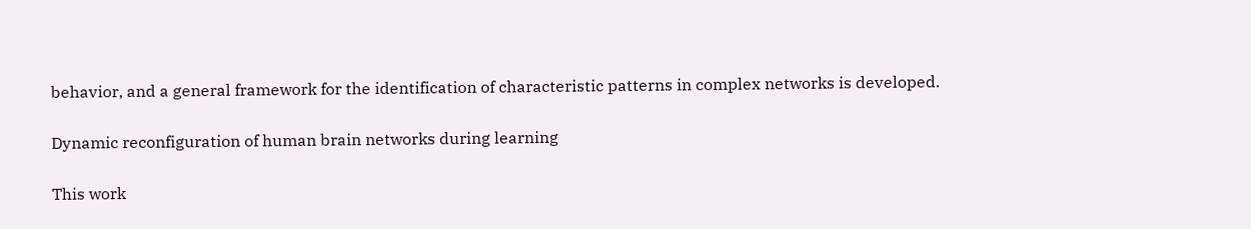behavior, and a general framework for the identification of characteristic patterns in complex networks is developed.

Dynamic reconfiguration of human brain networks during learning

This work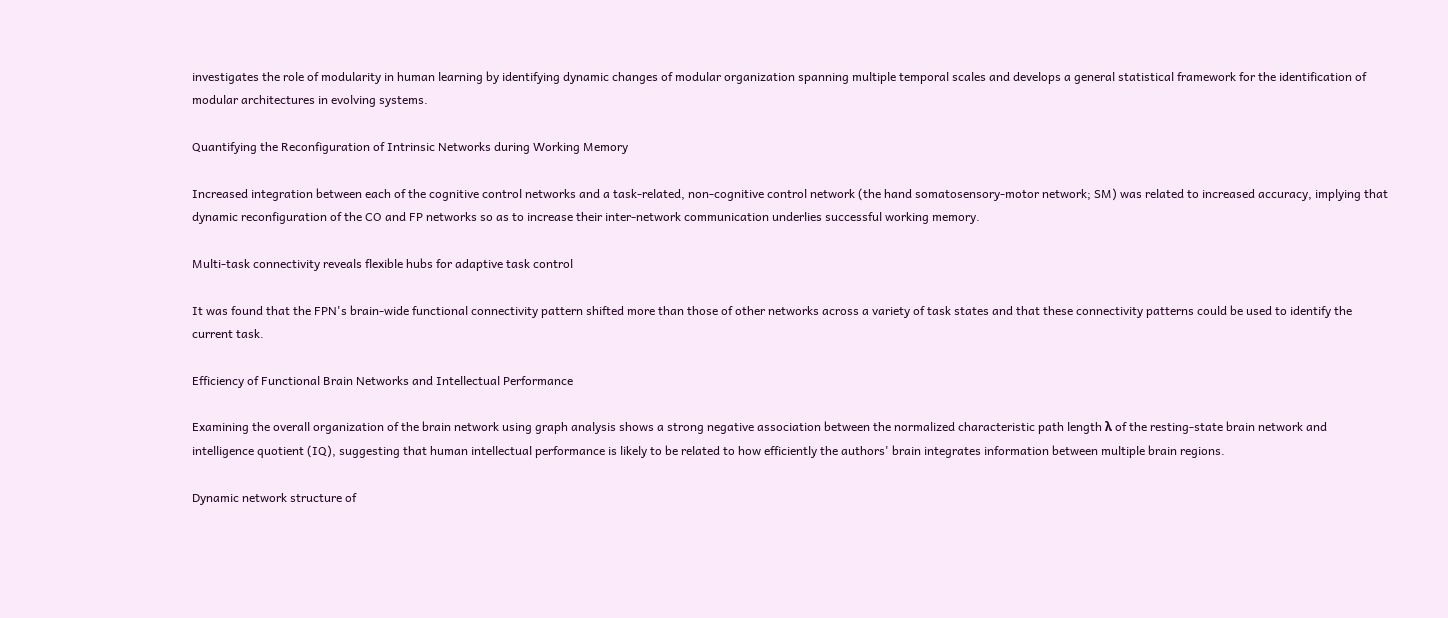investigates the role of modularity in human learning by identifying dynamic changes of modular organization spanning multiple temporal scales and develops a general statistical framework for the identification of modular architectures in evolving systems.

Quantifying the Reconfiguration of Intrinsic Networks during Working Memory

Increased integration between each of the cognitive control networks and a task-related, non-cognitive control network (the hand somatosensory-motor network; SM) was related to increased accuracy, implying that dynamic reconfiguration of the CO and FP networks so as to increase their inter-network communication underlies successful working memory.

Multi-task connectivity reveals flexible hubs for adaptive task control

It was found that the FPN's brain-wide functional connectivity pattern shifted more than those of other networks across a variety of task states and that these connectivity patterns could be used to identify the current task.

Efficiency of Functional Brain Networks and Intellectual Performance

Examining the overall organization of the brain network using graph analysis shows a strong negative association between the normalized characteristic path length λ of the resting-state brain network and intelligence quotient (IQ), suggesting that human intellectual performance is likely to be related to how efficiently the authors' brain integrates information between multiple brain regions.

Dynamic network structure of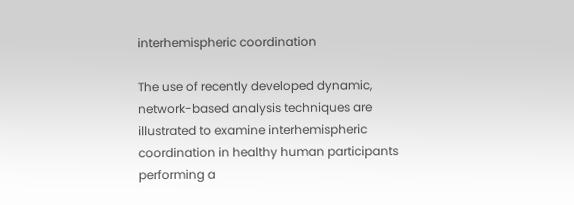interhemispheric coordination

The use of recently developed dynamic, network-based analysis techniques are illustrated to examine interhemispheric coordination in healthy human participants performing a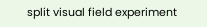split visual field experiment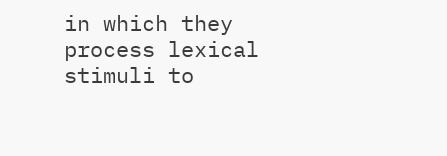in which they process lexical stimuli to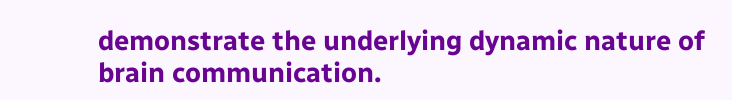demonstrate the underlying dynamic nature of brain communication.